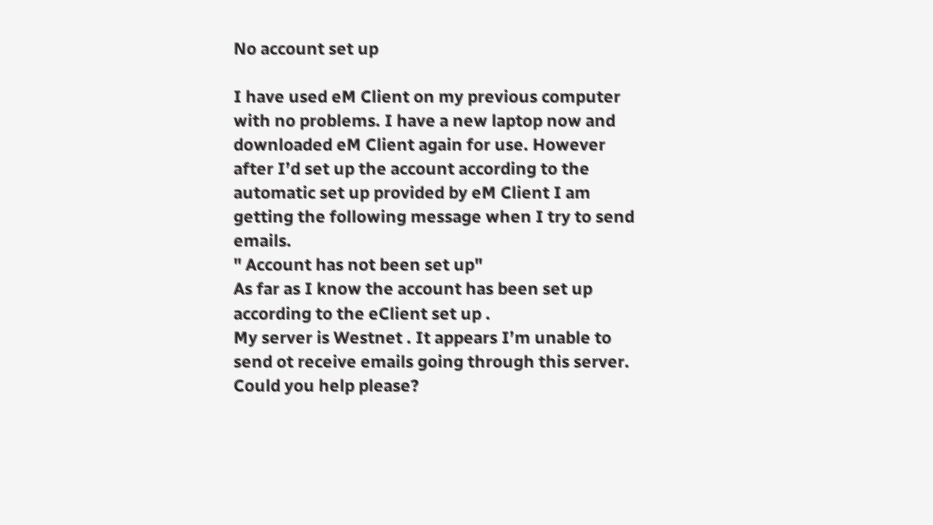No account set up

I have used eM Client on my previous computer with no problems. I have a new laptop now and downloaded eM Client again for use. However after I’d set up the account according to the automatic set up provided by eM Client I am getting the following message when I try to send emails.
" Account has not been set up"
As far as I know the account has been set up according to the eClient set up .
My server is Westnet . It appears I’m unable to send ot receive emails going through this server.
Could you help please?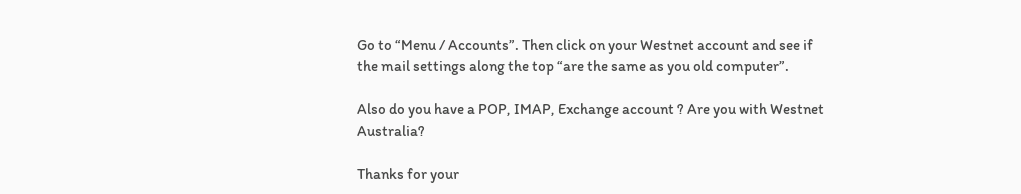Go to “Menu / Accounts”. Then click on your Westnet account and see if the mail settings along the top “are the same as you old computer”.

Also do you have a POP, IMAP, Exchange account ? Are you with Westnet Australia?

Thanks for your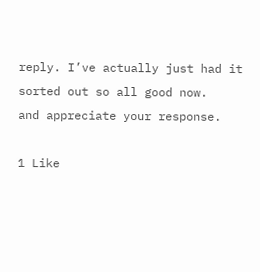reply. I’ve actually just had it sorted out so all good now.
and appreciate your response.

1 Like